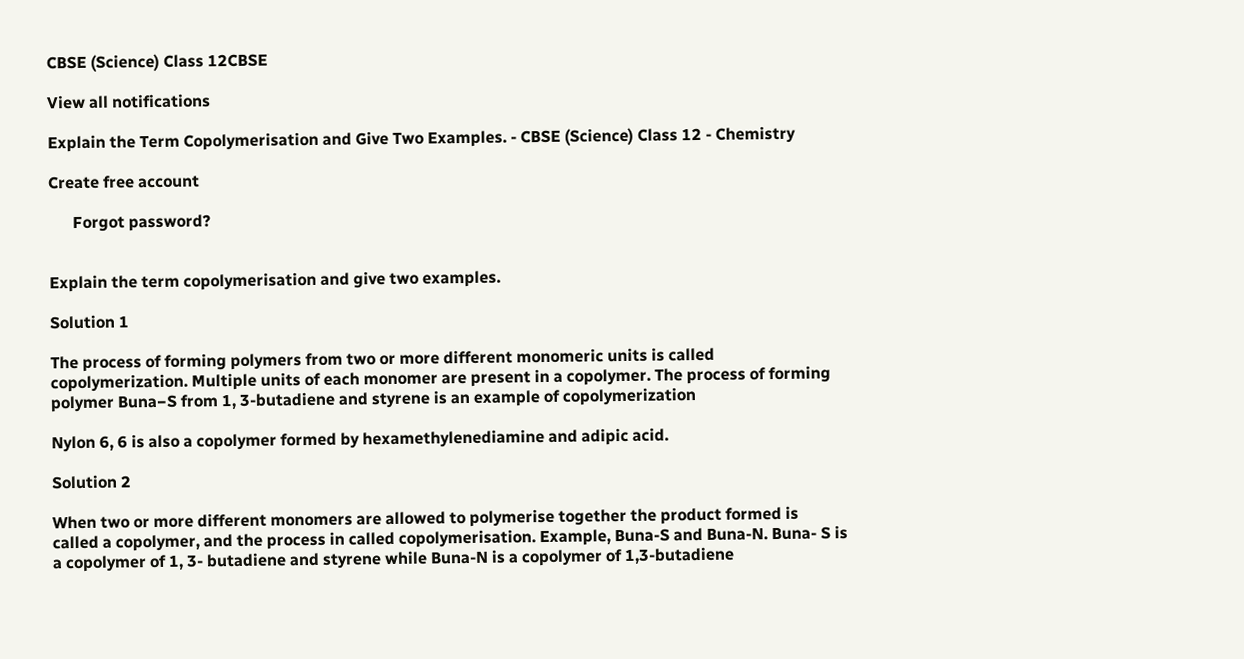CBSE (Science) Class 12CBSE

View all notifications

Explain the Term Copolymerisation and Give Two Examples. - CBSE (Science) Class 12 - Chemistry

Create free account

      Forgot password?


Explain the term copolymerisation and give two examples.

Solution 1

The process of forming polymers from two or more different monomeric units is called copolymerization. Multiple units of each monomer are present in a copolymer. The process of forming polymer Buna−S from 1, 3-butadiene and styrene is an example of copolymerization

Nylon 6, 6 is also a copolymer formed by hexamethylenediamine and adipic acid.

Solution 2

When two or more different monomers are allowed to polymerise together the product formed is called a copolymer, and the process in called copolymerisation. Example, Buna-S and Buna-N. Buna- S is a copolymer of 1, 3- butadiene and styrene while Buna-N is a copolymer of 1,3-butadiene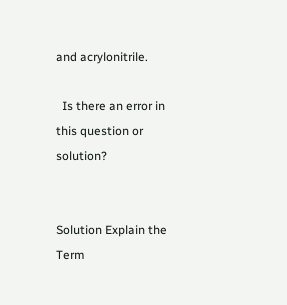and acrylonitrile.

  Is there an error in this question or solution?


Solution Explain the Term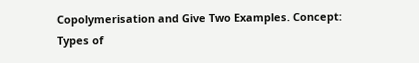Copolymerisation and Give Two Examples. Concept: Types of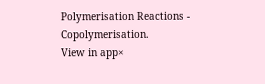Polymerisation Reactions - Copolymerisation.
View in app×